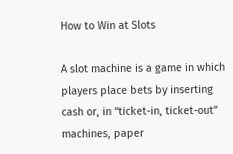How to Win at Slots

A slot machine is a game in which players place bets by inserting cash or, in “ticket-in, ticket-out” machines, paper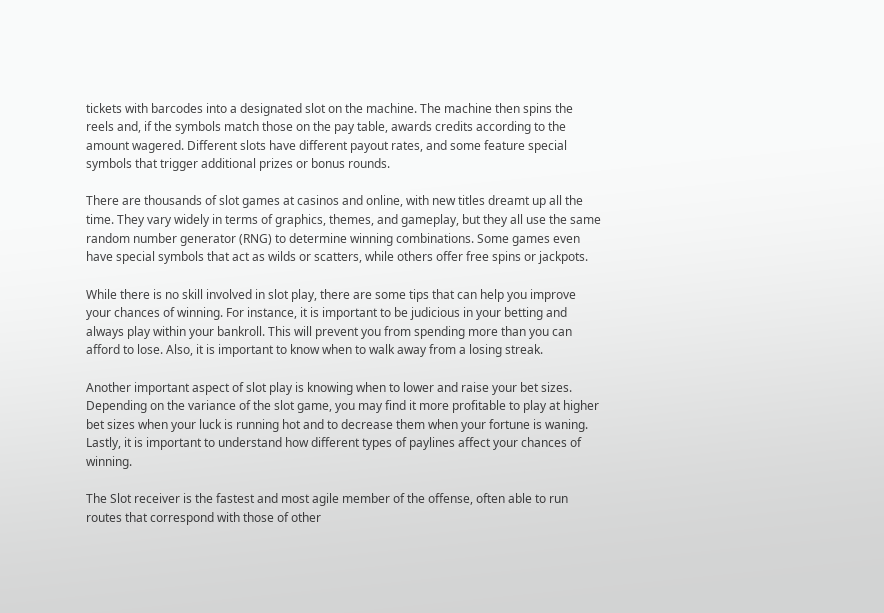tickets with barcodes into a designated slot on the machine. The machine then spins the reels and, if the symbols match those on the pay table, awards credits according to the amount wagered. Different slots have different payout rates, and some feature special symbols that trigger additional prizes or bonus rounds.

There are thousands of slot games at casinos and online, with new titles dreamt up all the time. They vary widely in terms of graphics, themes, and gameplay, but they all use the same random number generator (RNG) to determine winning combinations. Some games even have special symbols that act as wilds or scatters, while others offer free spins or jackpots.

While there is no skill involved in slot play, there are some tips that can help you improve your chances of winning. For instance, it is important to be judicious in your betting and always play within your bankroll. This will prevent you from spending more than you can afford to lose. Also, it is important to know when to walk away from a losing streak.

Another important aspect of slot play is knowing when to lower and raise your bet sizes. Depending on the variance of the slot game, you may find it more profitable to play at higher bet sizes when your luck is running hot and to decrease them when your fortune is waning. Lastly, it is important to understand how different types of paylines affect your chances of winning.

The Slot receiver is the fastest and most agile member of the offense, often able to run routes that correspond with those of other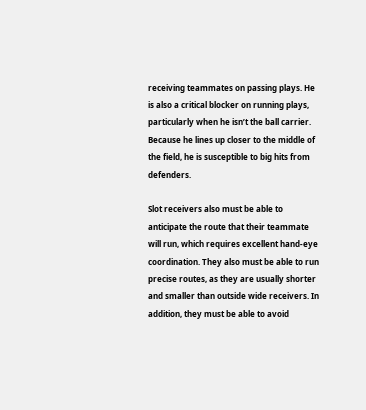receiving teammates on passing plays. He is also a critical blocker on running plays, particularly when he isn’t the ball carrier. Because he lines up closer to the middle of the field, he is susceptible to big hits from defenders.

Slot receivers also must be able to anticipate the route that their teammate will run, which requires excellent hand-eye coordination. They also must be able to run precise routes, as they are usually shorter and smaller than outside wide receivers. In addition, they must be able to avoid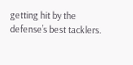getting hit by the defense’s best tacklers.